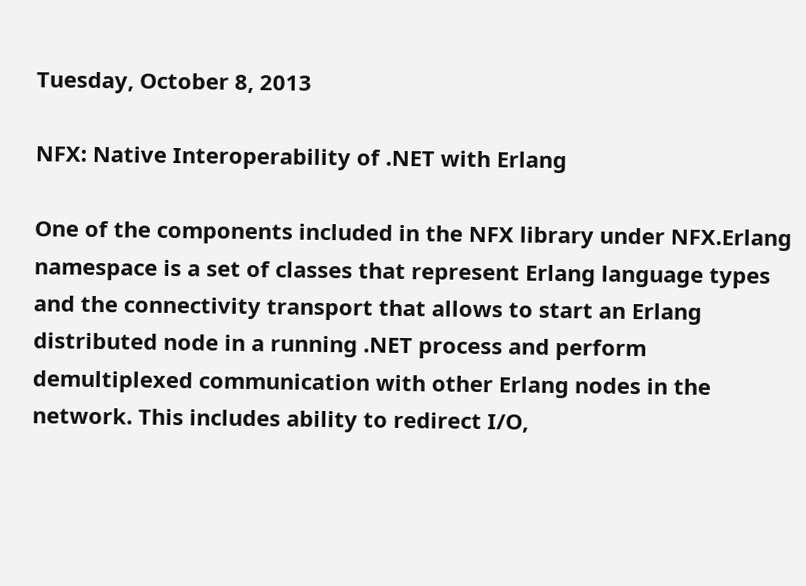Tuesday, October 8, 2013

NFX: Native Interoperability of .NET with Erlang

One of the components included in the NFX library under NFX.Erlang namespace is a set of classes that represent Erlang language types and the connectivity transport that allows to start an Erlang distributed node in a running .NET process and perform demultiplexed communication with other Erlang nodes in the network. This includes ability to redirect I/O,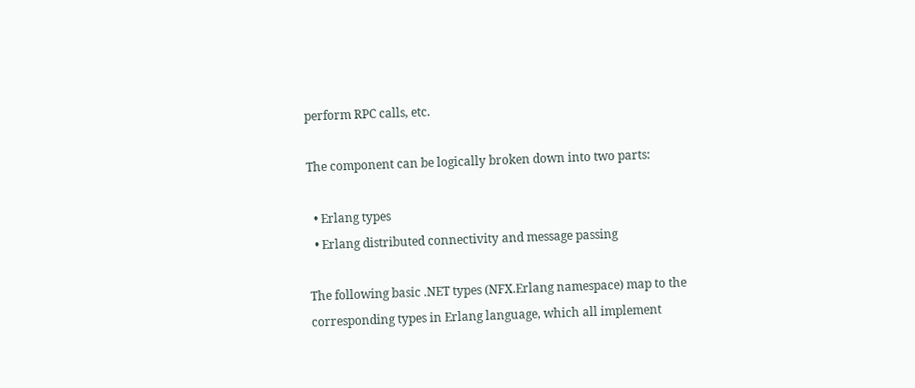perform RPC calls, etc.

The component can be logically broken down into two parts:

  • Erlang types
  • Erlang distributed connectivity and message passing

The following basic .NET types (NFX.Erlang namespace) map to the corresponding types in Erlang language, which all implement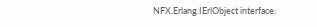NFX.Erlang.IErlObject interface: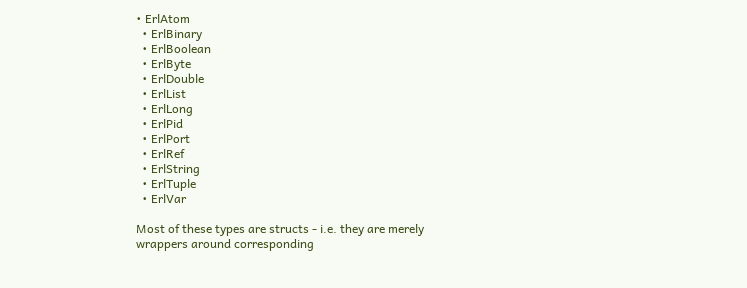• ErlAtom
  • ErlBinary
  • ErlBoolean
  • ErlByte
  • ErlDouble
  • ErlList
  • ErlLong
  • ErlPid
  • ErlPort
  • ErlRef
  • ErlString
  • ErlTuple
  • ErlVar

Most of these types are structs - i.e. they are merely wrappers around corresponding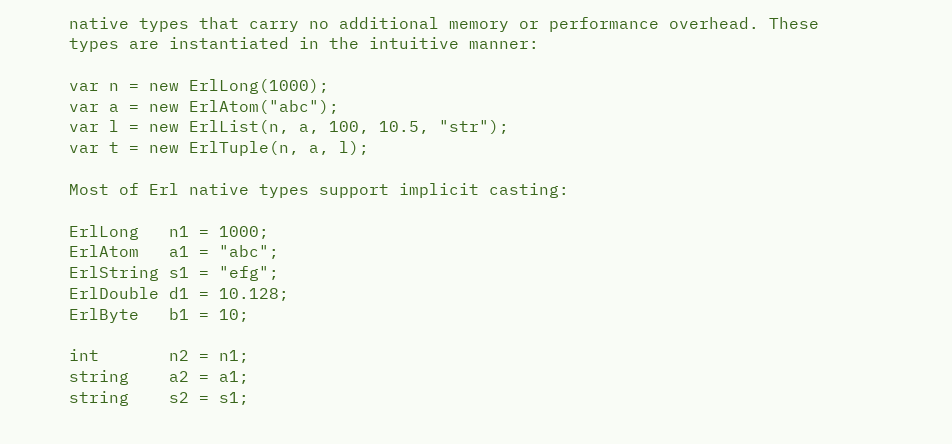native types that carry no additional memory or performance overhead. These types are instantiated in the intuitive manner:

var n = new ErlLong(1000);
var a = new ErlAtom("abc");
var l = new ErlList(n, a, 100, 10.5, "str");
var t = new ErlTuple(n, a, l);

Most of Erl native types support implicit casting:

ErlLong   n1 = 1000;
ErlAtom   a1 = "abc";
ErlString s1 = "efg";
ErlDouble d1 = 10.128;
ErlByte   b1 = 10;

int       n2 = n1;
string    a2 = a1;
string    s2 = s1;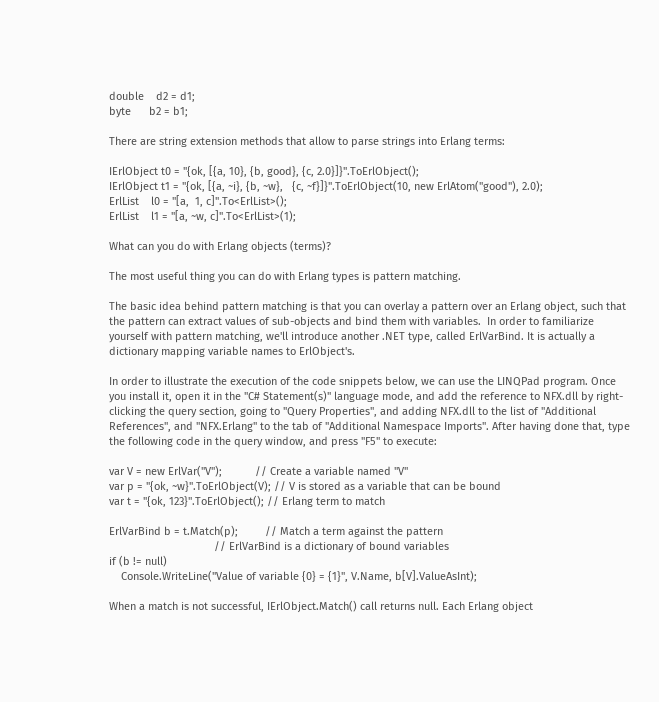double    d2 = d1;
byte      b2 = b1;

There are string extension methods that allow to parse strings into Erlang terms:

IErlObject t0 = "{ok, [{a, 10}, {b, good}, {c, 2.0}]}".ToErlObject();
IErlObject t1 = "{ok, [{a, ~i}, {b, ~w},   {c, ~f}]}".ToErlObject(10, new ErlAtom("good"), 2.0);
ErlList    l0 = "[a,  1, c]".To<ErlList>();
ErlList    l1 = "[a, ~w, c]".To<ErlList>(1);

What can you do with Erlang objects (terms)?

The most useful thing you can do with Erlang types is pattern matching.

The basic idea behind pattern matching is that you can overlay a pattern over an Erlang object, such that the pattern can extract values of sub-objects and bind them with variables.  In order to familiarize yourself with pattern matching, we'll introduce another .NET type, called ErlVarBind. It is actually a dictionary mapping variable names to ErlObject's.

In order to illustrate the execution of the code snippets below, we can use the LINQPad program. Once you install it, open it in the "C# Statement(s)" language mode, and add the reference to NFX.dll by right-clicking the query section, going to "Query Properties", and adding NFX.dll to the list of "Additional References", and "NFX.Erlang" to the tab of "Additional Namespace Imports". After having done that, type the following code in the query window, and press "F5" to execute:

var V = new ErlVar("V");           // Create a variable named "V"
var p = "{ok, ~w}".ToErlObject(V); // V is stored as a variable that can be bound
var t = "{ok, 123}".ToErlObject(); // Erlang term to match

ErlVarBind b = t.Match(p);         // Match a term against the pattern
                                   // ErlVarBind is a dictionary of bound variables
if (b != null)
    Console.WriteLine("Value of variable {0} = {1}", V.Name, b[V].ValueAsInt);

When a match is not successful, IErlObject.Match() call returns null. Each Erlang object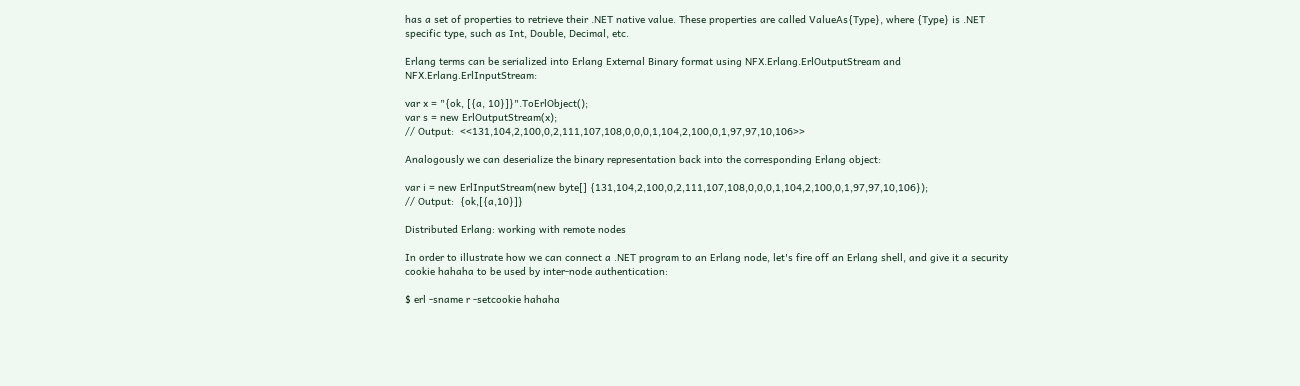has a set of properties to retrieve their .NET native value. These properties are called ValueAs{Type}, where {Type} is .NET specific type, such as Int, Double, Decimal, etc.

Erlang terms can be serialized into Erlang External Binary format using NFX.Erlang.ErlOutputStream and NFX.Erlang.ErlInputStream:

var x = "{ok, [{a, 10}]}".ToErlObject();
var s = new ErlOutputStream(x);
// Output:  <<131,104,2,100,0,2,111,107,108,0,0,0,1,104,2,100,0,1,97,97,10,106>>

Analogously we can deserialize the binary representation back into the corresponding Erlang object:

var i = new ErlInputStream(new byte[] {131,104,2,100,0,2,111,107,108,0,0,0,1,104,2,100,0,1,97,97,10,106});
// Output:  {ok,[{a,10}]}

Distributed Erlang: working with remote nodes

In order to illustrate how we can connect a .NET program to an Erlang node, let's fire off an Erlang shell, and give it a security cookie hahaha to be used by inter-node authentication:

$ erl -sname r -setcookie hahaha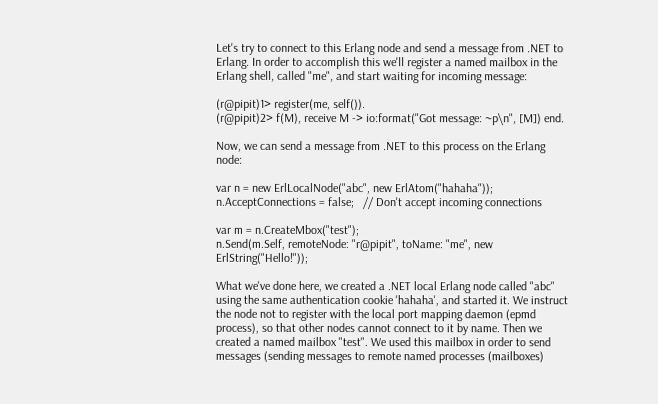Let's try to connect to this Erlang node and send a message from .NET to Erlang. In order to accomplish this we'll register a named mailbox in the Erlang shell, called "me", and start waiting for incoming message:

(r@pipit)1> register(me, self()).
(r@pipit)2> f(M), receive M -> io:format("Got message: ~p\n", [M]) end.

Now, we can send a message from .NET to this process on the Erlang node:

var n = new ErlLocalNode("abc", new ErlAtom("hahaha"));
n.AcceptConnections = false;   // Don't accept incoming connections

var m = n.CreateMbox("test");
n.Send(m.Self, remoteNode: "r@pipit", toName: "me", new ErlString("Hello!"));

What we've done here, we created a .NET local Erlang node called "abc" using the same authentication cookie 'hahaha', and started it. We instruct the node not to register with the local port mapping daemon (epmd process), so that other nodes cannot connect to it by name. Then we created a named mailbox "test". We used this mailbox in order to send messages (sending messages to remote named processes (mailboxes)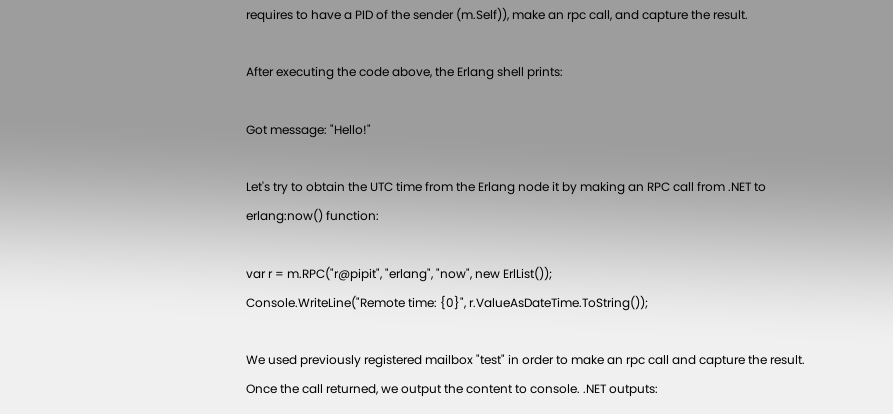requires to have a PID of the sender (m.Self)), make an rpc call, and capture the result.

After executing the code above, the Erlang shell prints:

Got message: "Hello!"

Let's try to obtain the UTC time from the Erlang node it by making an RPC call from .NET to erlang:now() function:

var r = m.RPC("r@pipit", "erlang", "now", new ErlList());
Console.WriteLine("Remote time: {0}", r.ValueAsDateTime.ToString());

We used previously registered mailbox "test" in order to make an rpc call and capture the result. Once the call returned, we output the content to console. .NET outputs: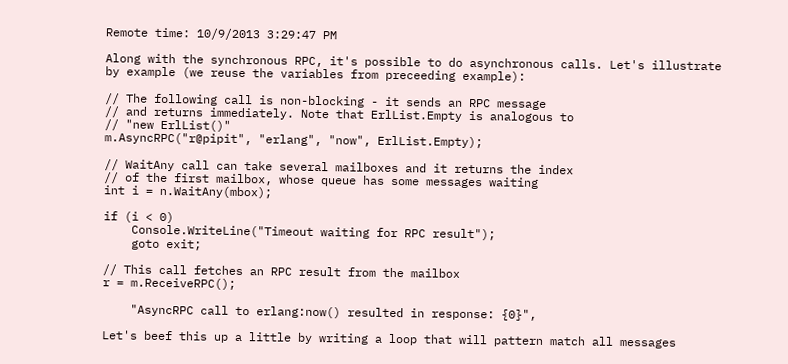Remote time: 10/9/2013 3:29:47 PM

Along with the synchronous RPC, it's possible to do asynchronous calls. Let's illustrate by example (we reuse the variables from preceeding example):

// The following call is non-blocking - it sends an RPC message
// and returns immediately. Note that ErlList.Empty is analogous to
// "new ErlList()"
m.AsyncRPC("r@pipit", "erlang", "now", ErlList.Empty);

// WaitAny call can take several mailboxes and it returns the index
// of the first mailbox, whose queue has some messages waiting
int i = n.WaitAny(mbox);

if (i < 0)
    Console.WriteLine("Timeout waiting for RPC result");
    goto exit;

// This call fetches an RPC result from the mailbox
r = m.ReceiveRPC();

    "AsyncRPC call to erlang:now() resulted in response: {0}",

Let's beef this up a little by writing a loop that will pattern match all messages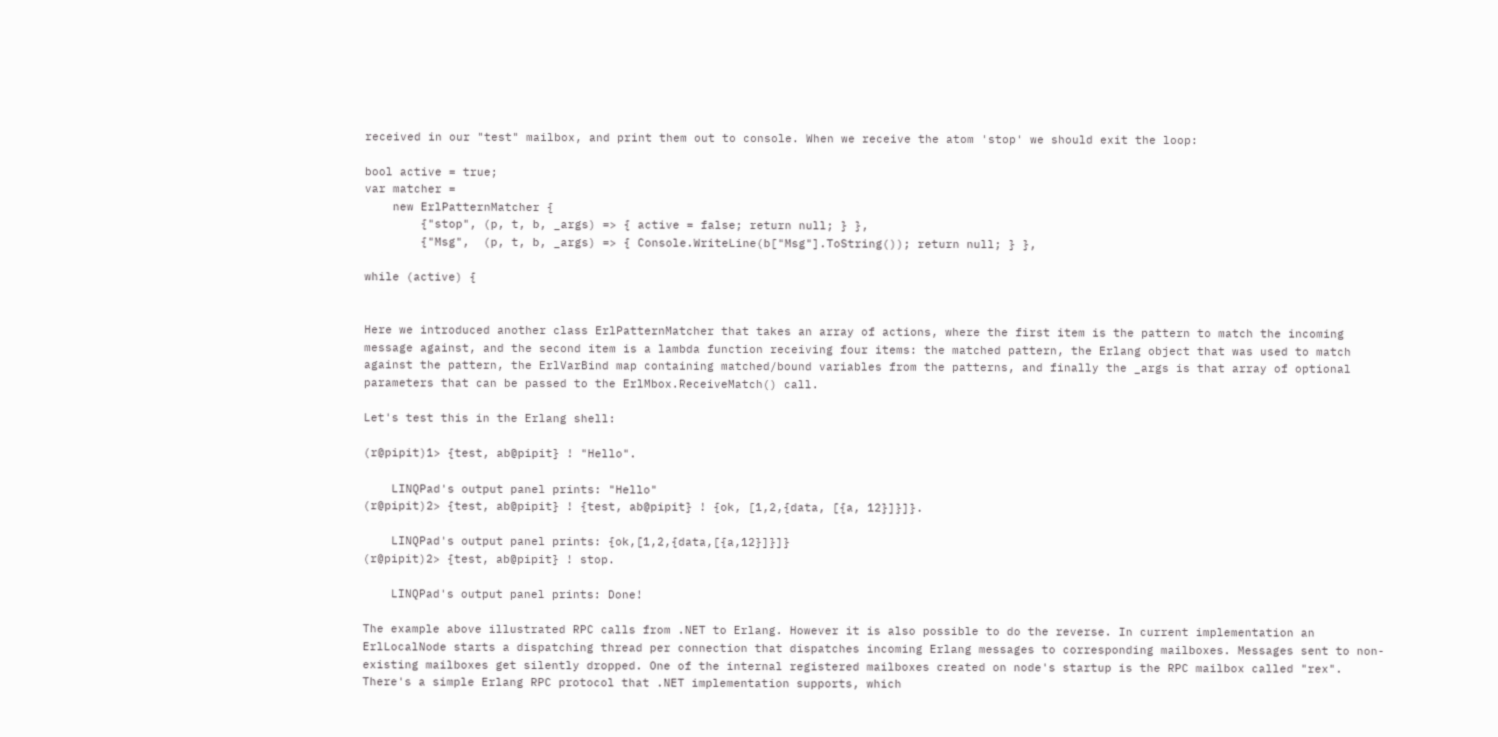received in our "test" mailbox, and print them out to console. When we receive the atom 'stop' we should exit the loop:

bool active = true;
var matcher =
    new ErlPatternMatcher {
        {"stop", (p, t, b, _args) => { active = false; return null; } },
        {"Msg",  (p, t, b, _args) => { Console.WriteLine(b["Msg"].ToString()); return null; } },

while (active) {


Here we introduced another class ErlPatternMatcher that takes an array of actions, where the first item is the pattern to match the incoming message against, and the second item is a lambda function receiving four items: the matched pattern, the Erlang object that was used to match against the pattern, the ErlVarBind map containing matched/bound variables from the patterns, and finally the _args is that array of optional parameters that can be passed to the ErlMbox.ReceiveMatch() call.

Let's test this in the Erlang shell:

(r@pipit)1> {test, ab@pipit} ! "Hello".

    LINQPad's output panel prints: "Hello"
(r@pipit)2> {test, ab@pipit} ! {test, ab@pipit} ! {ok, [1,2,{data, [{a, 12}]}]}.

    LINQPad's output panel prints: {ok,[1,2,{data,[{a,12}]}]}
(r@pipit)2> {test, ab@pipit} ! stop.

    LINQPad's output panel prints: Done!

The example above illustrated RPC calls from .NET to Erlang. However it is also possible to do the reverse. In current implementation an ErlLocalNode starts a dispatching thread per connection that dispatches incoming Erlang messages to corresponding mailboxes. Messages sent to non-existing mailboxes get silently dropped. One of the internal registered mailboxes created on node's startup is the RPC mailbox called "rex". There's a simple Erlang RPC protocol that .NET implementation supports, which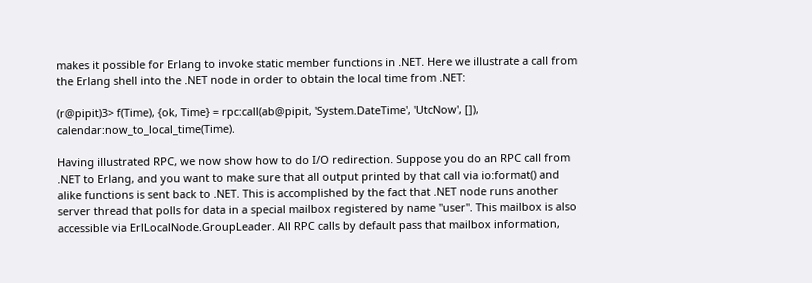makes it possible for Erlang to invoke static member functions in .NET. Here we illustrate a call from the Erlang shell into the .NET node in order to obtain the local time from .NET:

(r@pipit)3> f(Time), {ok, Time} = rpc:call(ab@pipit, 'System.DateTime', 'UtcNow', []), calendar:now_to_local_time(Time).

Having illustrated RPC, we now show how to do I/O redirection. Suppose you do an RPC call from .NET to Erlang, and you want to make sure that all output printed by that call via io:format() and alike functions is sent back to .NET. This is accomplished by the fact that .NET node runs another server thread that polls for data in a special mailbox registered by name "user". This mailbox is also accessible via ErlLocalNode.GroupLeader. All RPC calls by default pass that mailbox information,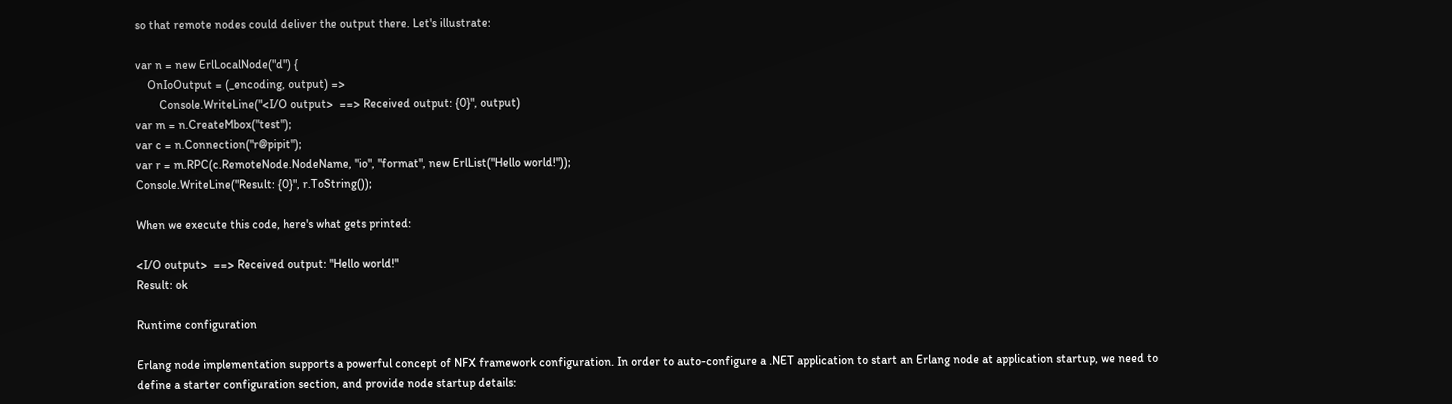so that remote nodes could deliver the output there. Let's illustrate:

var n = new ErlLocalNode("d") {
    OnIoOutput = (_encoding, output) =>
        Console.WriteLine("<I/O output>  ==> Received output: {0}", output)
var m = n.CreateMbox("test");
var c = n.Connection("r@pipit");
var r = m.RPC(c.RemoteNode.NodeName, "io", "format", new ErlList("Hello world!"));
Console.WriteLine("Result: {0}", r.ToString());

When we execute this code, here's what gets printed:

<I/O output>  ==> Received output: "Hello world!"
Result: ok

Runtime configuration

Erlang node implementation supports a powerful concept of NFX framework configuration. In order to auto-configure a .NET application to start an Erlang node at application startup, we need to define a starter configuration section, and provide node startup details: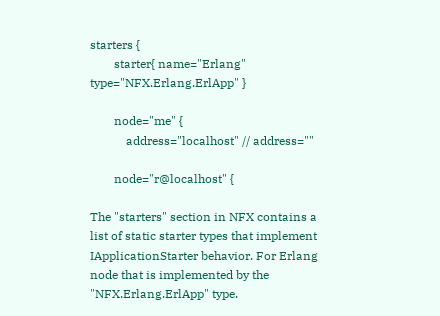starters {
        starter{ name="Erlang" type="NFX.Erlang.ErlApp" }

        node="me" {
            address="localhost" // address=""

        node="r@localhost" {

The "starters" section in NFX contains a list of static starter types that implement IApplicationStarter behavior. For Erlang node that is implemented by the "NFX.Erlang.ErlApp" type.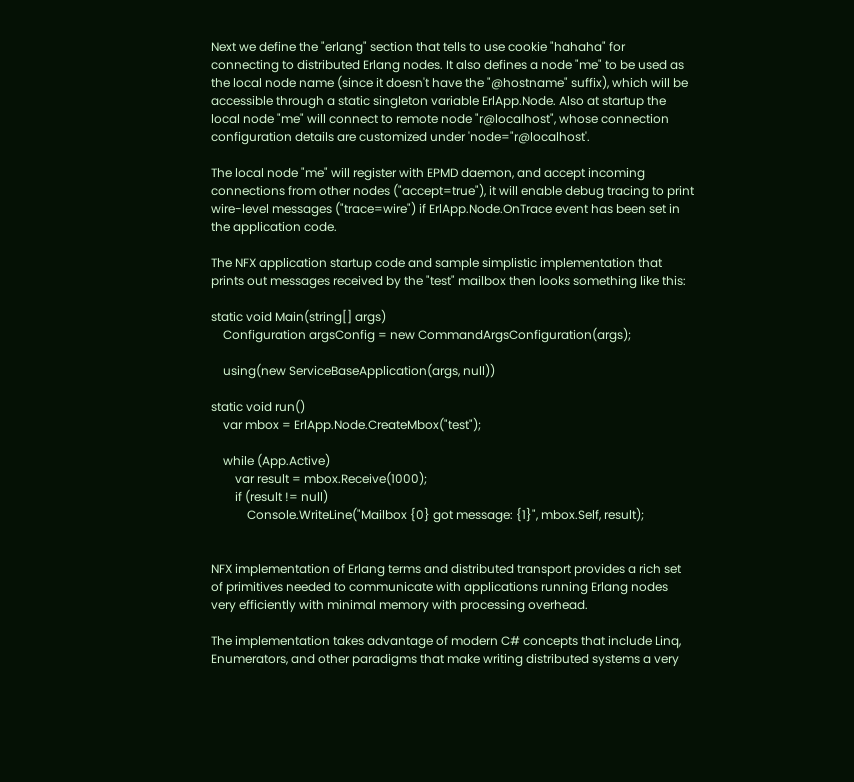Next we define the "erlang" section that tells to use cookie "hahaha" for connecting to distributed Erlang nodes. It also defines a node "me" to be used as the local node name (since it doesn't have the "@hostname" suffix), which will be accessible through a static singleton variable ErlApp.Node. Also at startup the local node "me" will connect to remote node "r@localhost", whose connection configuration details are customized under 'node="r@localhost'.

The local node "me" will register with EPMD daemon, and accept incoming connections from other nodes ("accept=true"), it will enable debug tracing to print wire-level messages ("trace=wire") if ErlApp.Node.OnTrace event has been set in the application code.

The NFX application startup code and sample simplistic implementation that prints out messages received by the "test" mailbox then looks something like this:

static void Main(string[] args)
    Configuration argsConfig = new CommandArgsConfiguration(args);

    using(new ServiceBaseApplication(args, null))

static void run()
    var mbox = ErlApp.Node.CreateMbox("test");

    while (App.Active)
        var result = mbox.Receive(1000);
        if (result != null)
            Console.WriteLine("Mailbox {0} got message: {1}", mbox.Self, result);


NFX implementation of Erlang terms and distributed transport provides a rich set of primitives needed to communicate with applications running Erlang nodes very efficiently with minimal memory with processing overhead.

The implementation takes advantage of modern C# concepts that include Linq, Enumerators, and other paradigms that make writing distributed systems a very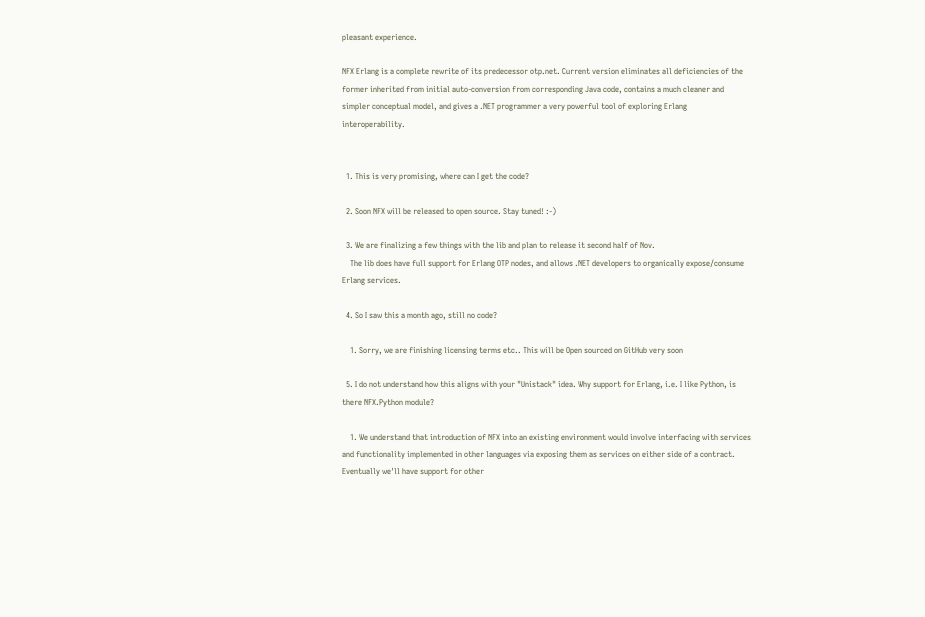pleasant experience.

NFX Erlang is a complete rewrite of its predecessor otp.net. Current version eliminates all deficiencies of the former inherited from initial auto-conversion from corresponding Java code, contains a much cleaner and simpler conceptual model, and gives a .NET programmer a very powerful tool of exploring Erlang interoperability.


  1. This is very promising, where can I get the code?

  2. Soon NFX will be released to open source. Stay tuned! :-)

  3. We are finalizing a few things with the lib and plan to release it second half of Nov.
    The lib does have full support for Erlang OTP nodes, and allows .NET developers to organically expose/consume Erlang services.

  4. So I saw this a month ago, still no code?

    1. Sorry, we are finishing licensing terms etc.. This will be Open sourced on GitHub very soon

  5. I do not understand how this aligns with your "Unistack" idea. Why support for Erlang, i.e. I like Python, is there NFX.Python module?

    1. We understand that introduction of NFX into an existing environment would involve interfacing with services and functionality implemented in other languages via exposing them as services on either side of a contract. Eventually we'll have support for other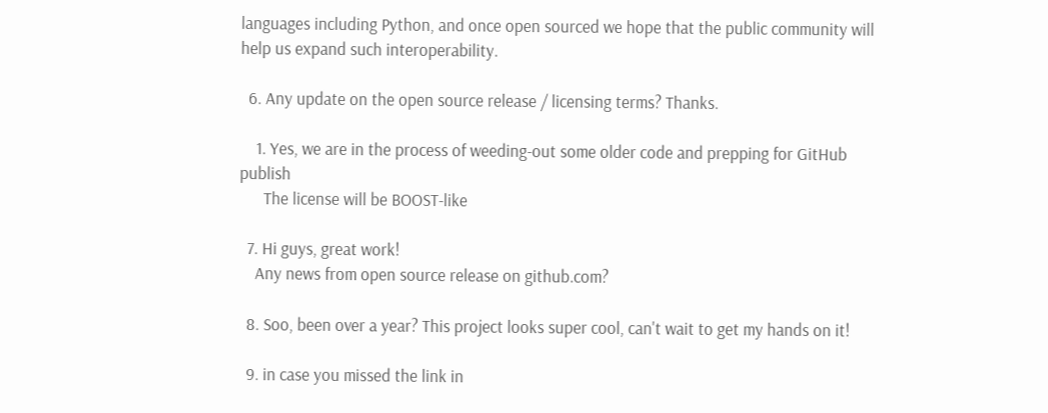languages including Python, and once open sourced we hope that the public community will help us expand such interoperability.

  6. Any update on the open source release / licensing terms? Thanks.

    1. Yes, we are in the process of weeding-out some older code and prepping for GitHub publish
      The license will be BOOST-like

  7. Hi guys, great work!
    Any news from open source release on github.com?

  8. Soo, been over a year? This project looks super cool, can't wait to get my hands on it!

  9. in case you missed the link in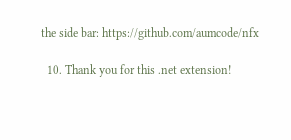the side bar: https://github.com/aumcode/nfx

  10. Thank you for this .net extension!